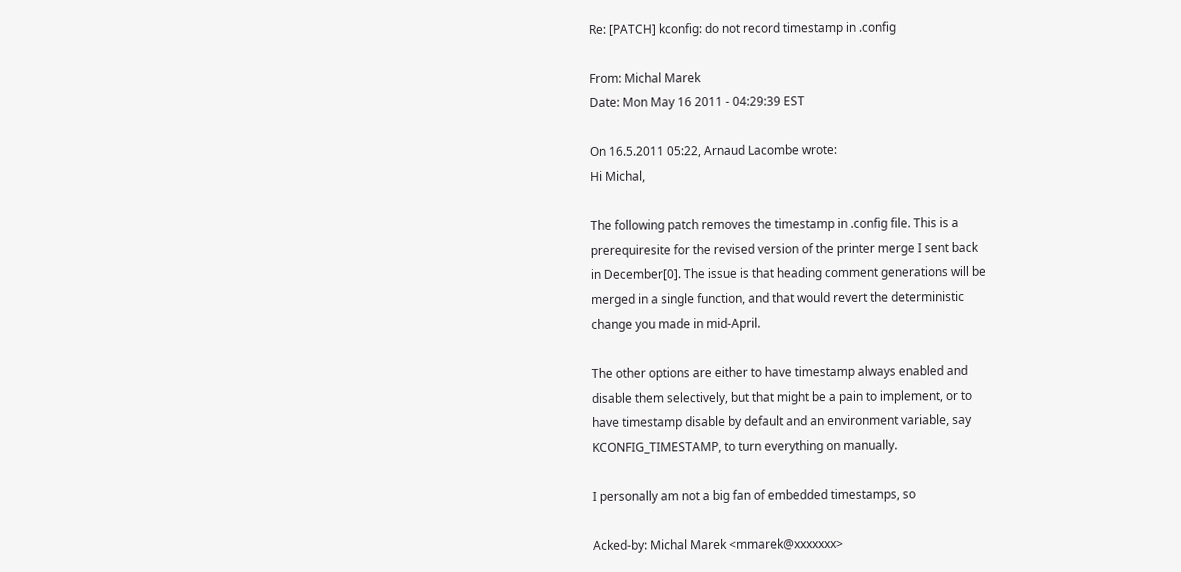Re: [PATCH] kconfig: do not record timestamp in .config

From: Michal Marek
Date: Mon May 16 2011 - 04:29:39 EST

On 16.5.2011 05:22, Arnaud Lacombe wrote:
Hi Michal,

The following patch removes the timestamp in .config file. This is a
prerequiresite for the revised version of the printer merge I sent back
in December[0]. The issue is that heading comment generations will be
merged in a single function, and that would revert the deterministic
change you made in mid-April.

The other options are either to have timestamp always enabled and
disable them selectively, but that might be a pain to implement, or to
have timestamp disable by default and an environment variable, say
KCONFIG_TIMESTAMP, to turn everything on manually.

I personally am not a big fan of embedded timestamps, so

Acked-by: Michal Marek <mmarek@xxxxxxx>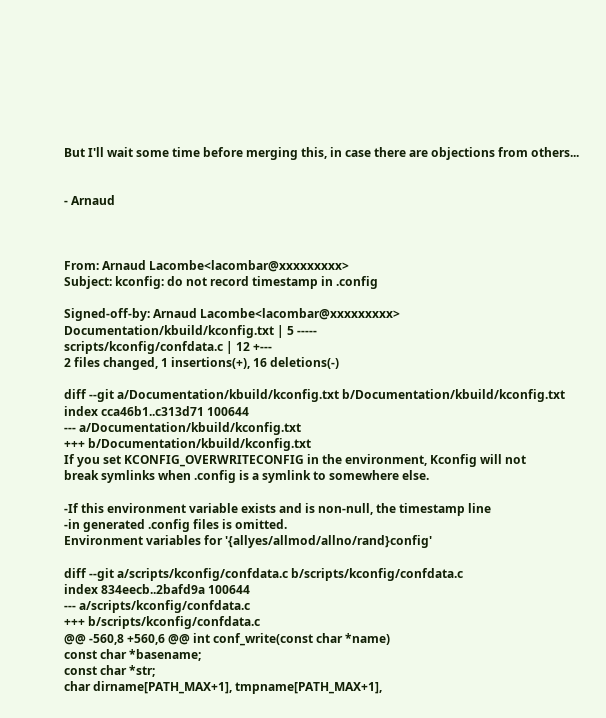But I'll wait some time before merging this, in case there are objections from others...


- Arnaud



From: Arnaud Lacombe<lacombar@xxxxxxxxx>
Subject: kconfig: do not record timestamp in .config

Signed-off-by: Arnaud Lacombe<lacombar@xxxxxxxxx>
Documentation/kbuild/kconfig.txt | 5 -----
scripts/kconfig/confdata.c | 12 +---
2 files changed, 1 insertions(+), 16 deletions(-)

diff --git a/Documentation/kbuild/kconfig.txt b/Documentation/kbuild/kconfig.txt
index cca46b1..c313d71 100644
--- a/Documentation/kbuild/kconfig.txt
+++ b/Documentation/kbuild/kconfig.txt
If you set KCONFIG_OVERWRITECONFIG in the environment, Kconfig will not
break symlinks when .config is a symlink to somewhere else.

-If this environment variable exists and is non-null, the timestamp line
-in generated .config files is omitted.
Environment variables for '{allyes/allmod/allno/rand}config'

diff --git a/scripts/kconfig/confdata.c b/scripts/kconfig/confdata.c
index 834eecb..2bafd9a 100644
--- a/scripts/kconfig/confdata.c
+++ b/scripts/kconfig/confdata.c
@@ -560,8 +560,6 @@ int conf_write(const char *name)
const char *basename;
const char *str;
char dirname[PATH_MAX+1], tmpname[PATH_MAX+1],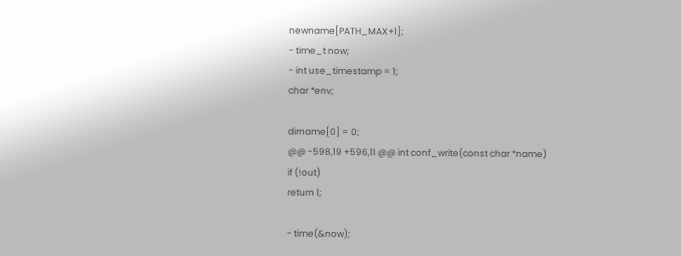newname[PATH_MAX+1];
- time_t now;
- int use_timestamp = 1;
char *env;

dirname[0] = 0;
@@ -598,19 +596,11 @@ int conf_write(const char *name)
if (!out)
return 1;

- time(&now);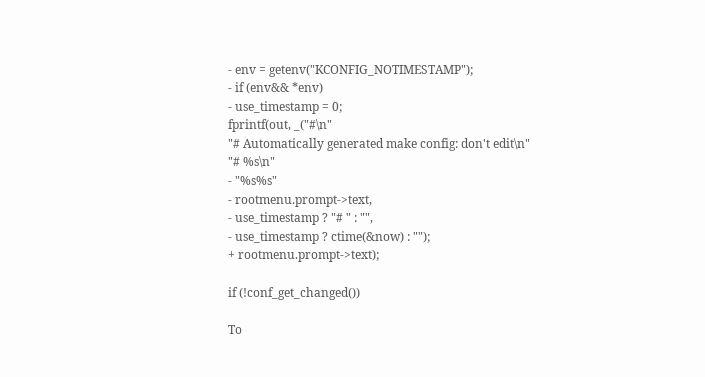- env = getenv("KCONFIG_NOTIMESTAMP");
- if (env&& *env)
- use_timestamp = 0;
fprintf(out, _("#\n"
"# Automatically generated make config: don't edit\n"
"# %s\n"
- "%s%s"
- rootmenu.prompt->text,
- use_timestamp ? "# " : "",
- use_timestamp ? ctime(&now) : "");
+ rootmenu.prompt->text);

if (!conf_get_changed())

To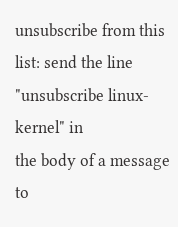unsubscribe from this list: send the line "unsubscribe linux-kernel" in
the body of a message to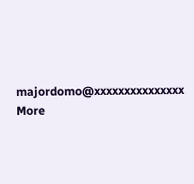majordomo@xxxxxxxxxxxxxxx
More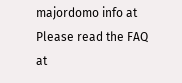majordomo info at
Please read the FAQ at